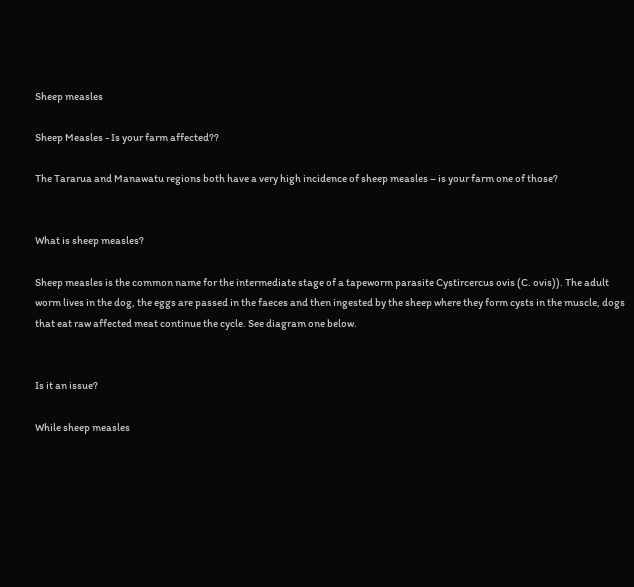Sheep measles

Sheep Measles - Is your farm affected??

The Tararua and Manawatu regions both have a very high incidence of sheep measles – is your farm one of those?


What is sheep measles?

Sheep measles is the common name for the intermediate stage of a tapeworm parasite Cystircercus ovis (C. ovis)). The adult worm lives in the dog, the eggs are passed in the faeces and then ingested by the sheep where they form cysts in the muscle, dogs that eat raw affected meat continue the cycle. See diagram one below.


Is it an issue?

While sheep measles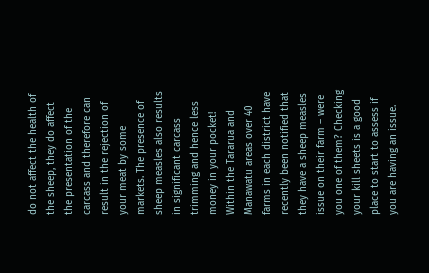do not affect the health of the sheep, they do affect the presentation of the carcass and therefore can result in the rejection of your meat by some markets. The presence of sheep measles also results in significant carcass trimming and hence less money in your pocket!
Within the Tararua and Manawatu areas over 40 farms in each district have recently been notified that they have a sheep measles issue on their farm – were you one of them? Checking your kill sheets is a good place to start to assess if you are having an issue.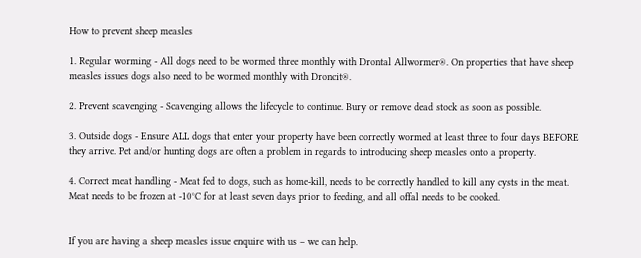How to prevent sheep measles

1. Regular worming - All dogs need to be wormed three monthly with Drontal Allwormer®. On properties that have sheep measles issues dogs also need to be wormed monthly with Droncit®.

2. Prevent scavenging - Scavenging allows the lifecycle to continue. Bury or remove dead stock as soon as possible.

3. Outside dogs - Ensure ALL dogs that enter your property have been correctly wormed at least three to four days BEFORE they arrive. Pet and/or hunting dogs are often a problem in regards to introducing sheep measles onto a property.

4. Correct meat handling - Meat fed to dogs, such as home-kill, needs to be correctly handled to kill any cysts in the meat. Meat needs to be frozen at -10°C for at least seven days prior to feeding, and all offal needs to be cooked.


If you are having a sheep measles issue enquire with us – we can help.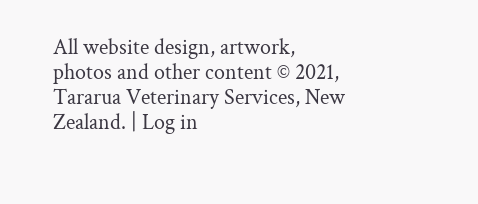All website design, artwork, photos and other content © 2021, Tararua Veterinary Services, New Zealand. | Log in